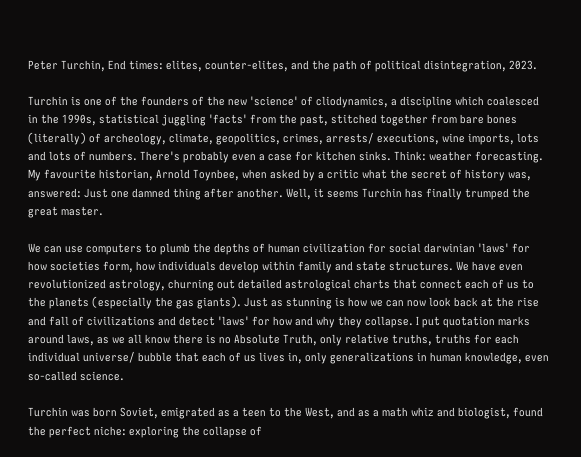Peter Turchin, End times: elites, counter-elites, and the path of political disintegration, 2023.

Turchin is one of the founders of the new 'science' of cliodynamics, a discipline which coalesced in the 1990s, statistical juggling 'facts' from the past, stitched together from bare bones (literally) of archeology, climate, geopolitics, crimes, arrests/ executions, wine imports, lots and lots of numbers. There's probably even a case for kitchen sinks. Think: weather forecasting. My favourite historian, Arnold Toynbee, when asked by a critic what the secret of history was, answered: Just one damned thing after another. Well, it seems Turchin has finally trumped the great master.

We can use computers to plumb the depths of human civilization for social darwinian 'laws' for how societies form, how individuals develop within family and state structures. We have even revolutionized astrology, churning out detailed astrological charts that connect each of us to the planets (especially the gas giants). Just as stunning is how we can now look back at the rise and fall of civilizations and detect 'laws' for how and why they collapse. I put quotation marks around laws, as we all know there is no Absolute Truth, only relative truths, truths for each individual universe/ bubble that each of us lives in, only generalizations in human knowledge, even so-called science.

Turchin was born Soviet, emigrated as a teen to the West, and as a math whiz and biologist, found the perfect niche: exploring the collapse of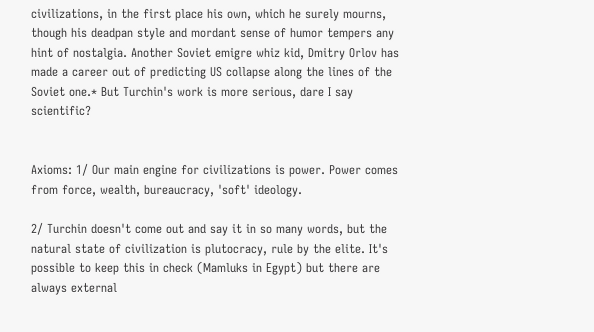civilizations, in the first place his own, which he surely mourns, though his deadpan style and mordant sense of humor tempers any hint of nostalgia. Another Soviet emigre whiz kid, Dmitry Orlov has made a career out of predicting US collapse along the lines of the Soviet one.* But Turchin's work is more serious, dare I say scientific?


Axioms: 1/ Our main engine for civilizations is power. Power comes from force, wealth, bureaucracy, 'soft' ideology.

2/ Turchin doesn't come out and say it in so many words, but the natural state of civilization is plutocracy, rule by the elite. It's possible to keep this in check (Mamluks in Egypt) but there are always external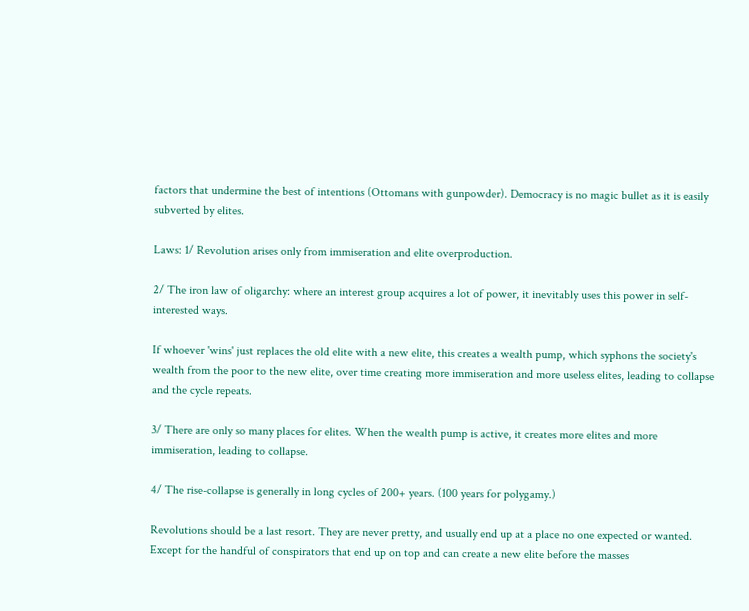factors that undermine the best of intentions (Ottomans with gunpowder). Democracy is no magic bullet as it is easily subverted by elites.

Laws: 1/ Revolution arises only from immiseration and elite overproduction.

2/ The iron law of oligarchy: where an interest group acquires a lot of power, it inevitably uses this power in self-interested ways.

If whoever 'wins' just replaces the old elite with a new elite, this creates a wealth pump, which syphons the society's wealth from the poor to the new elite, over time creating more immiseration and more useless elites, leading to collapse and the cycle repeats.

3/ There are only so many places for elites. When the wealth pump is active, it creates more elites and more immiseration, leading to collapse.

4/ The rise-collapse is generally in long cycles of 200+ years. (100 years for polygamy.)

Revolutions should be a last resort. They are never pretty, and usually end up at a place no one expected or wanted. Except for the handful of conspirators that end up on top and can create a new elite before the masses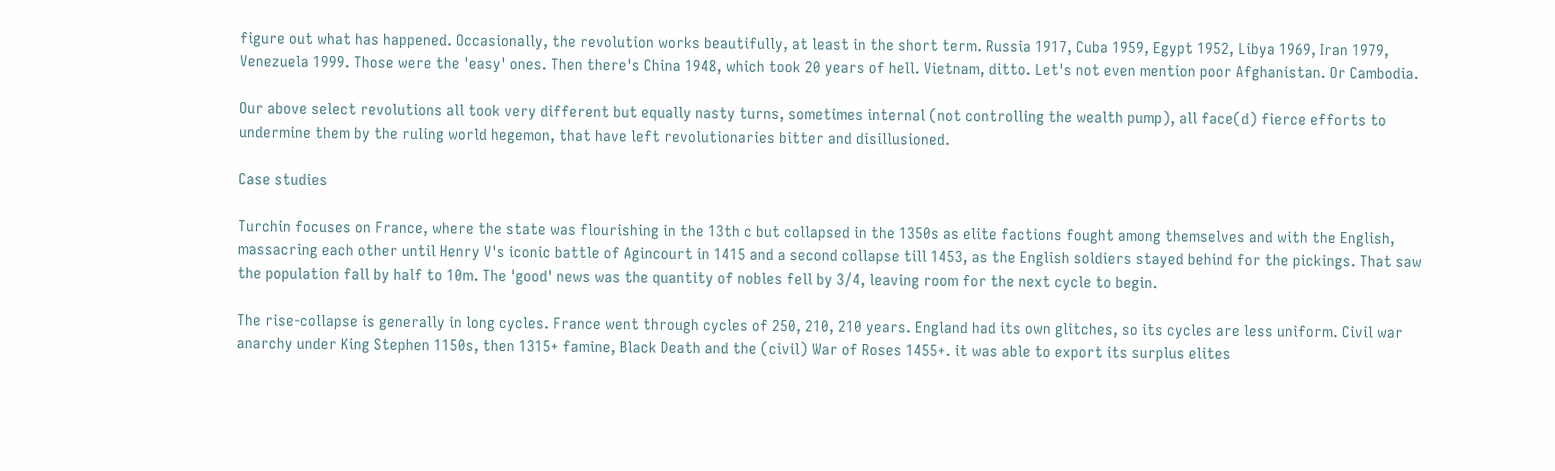figure out what has happened. Occasionally, the revolution works beautifully, at least in the short term. Russia 1917, Cuba 1959, Egypt 1952, Libya 1969, Iran 1979, Venezuela 1999. Those were the 'easy' ones. Then there's China 1948, which took 20 years of hell. Vietnam, ditto. Let's not even mention poor Afghanistan. Or Cambodia.

Our above select revolutions all took very different but equally nasty turns, sometimes internal (not controlling the wealth pump), all face(d) fierce efforts to undermine them by the ruling world hegemon, that have left revolutionaries bitter and disillusioned.

Case studies

Turchin focuses on France, where the state was flourishing in the 13th c but collapsed in the 1350s as elite factions fought among themselves and with the English, massacring each other until Henry V's iconic battle of Agincourt in 1415 and a second collapse till 1453, as the English soldiers stayed behind for the pickings. That saw the population fall by half to 10m. The 'good' news was the quantity of nobles fell by 3/4, leaving room for the next cycle to begin.

The rise-collapse is generally in long cycles. France went through cycles of 250, 210, 210 years. England had its own glitches, so its cycles are less uniform. Civil war anarchy under King Stephen 1150s, then 1315+ famine, Black Death and the (civil) War of Roses 1455+. it was able to export its surplus elites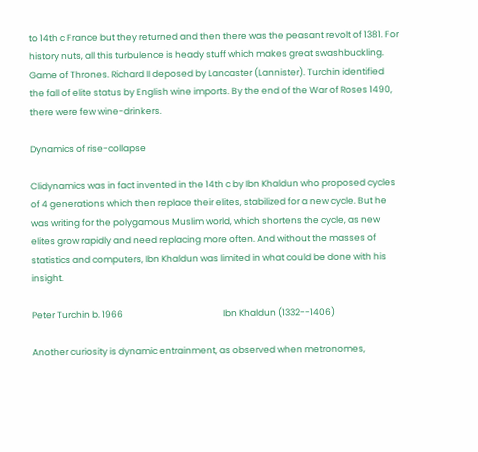to 14th c France but they returned and then there was the peasant revolt of 1381. For history nuts, all this turbulence is heady stuff which makes great swashbuckling. Game of Thrones. Richard II deposed by Lancaster (Lannister). Turchin identified the fall of elite status by English wine imports. By the end of the War of Roses 1490, there were few wine-drinkers.

Dynamics of rise-collapse

Clidynamics was in fact invented in the 14th c by Ibn Khaldun who proposed cycles of 4 generations which then replace their elites, stabilized for a new cycle. But he was writing for the polygamous Muslim world, which shortens the cycle, as new elites grow rapidly and need replacing more often. And without the masses of statistics and computers, Ibn Khaldun was limited in what could be done with his insight.

Peter Turchin b. 1966                                                  Ibn Khaldun (1332--1406)

Another curiosity is dynamic entrainment, as observed when metronomes,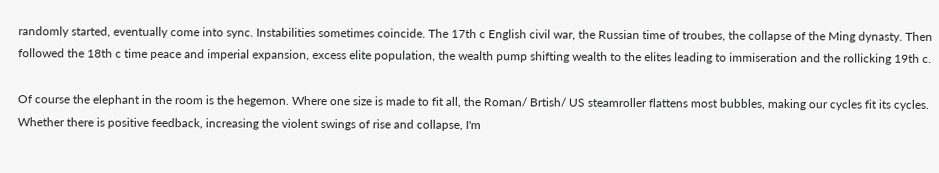randomly started, eventually come into sync. Instabilities sometimes coincide. The 17th c English civil war, the Russian time of troubes, the collapse of the Ming dynasty. Then followed the 18th c time peace and imperial expansion, excess elite population, the wealth pump shifting wealth to the elites leading to immiseration and the rollicking 19th c.

Of course the elephant in the room is the hegemon. Where one size is made to fit all, the Roman/ Brtish/ US steamroller flattens most bubbles, making our cycles fit its cycles. Whether there is positive feedback, increasing the violent swings of rise and collapse, I'm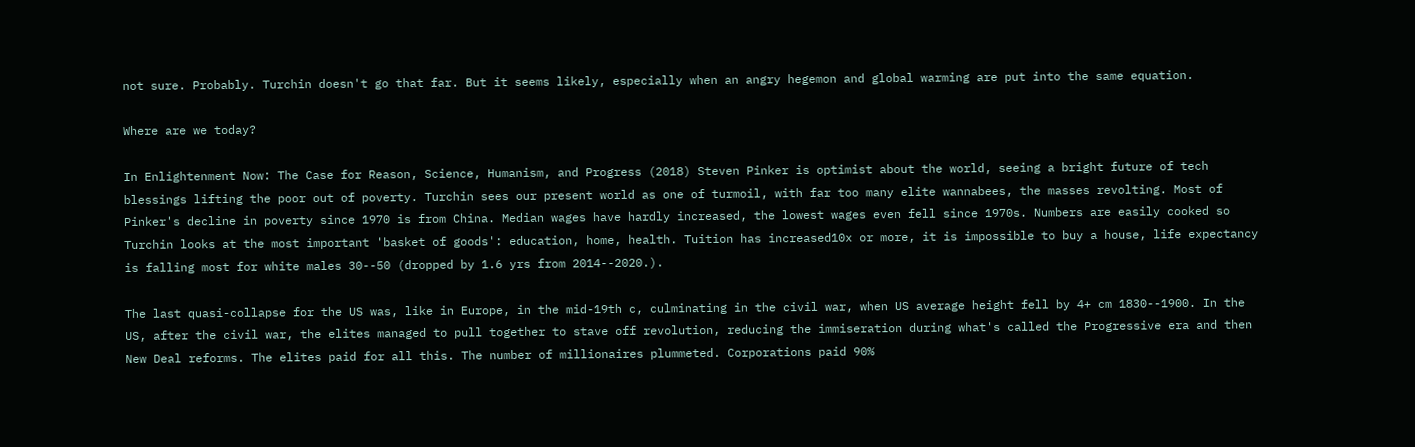not sure. Probably. Turchin doesn't go that far. But it seems likely, especially when an angry hegemon and global warming are put into the same equation.

Where are we today?

In Enlightenment Now: The Case for Reason, Science, Humanism, and Progress (2018) Steven Pinker is optimist about the world, seeing a bright future of tech blessings lifting the poor out of poverty. Turchin sees our present world as one of turmoil, with far too many elite wannabees, the masses revolting. Most of Pinker's decline in poverty since 1970 is from China. Median wages have hardly increased, the lowest wages even fell since 1970s. Numbers are easily cooked so Turchin looks at the most important 'basket of goods': education, home, health. Tuition has increased10x or more, it is impossible to buy a house, life expectancy is falling most for white males 30--50 (dropped by 1.6 yrs from 2014--2020.).

The last quasi-collapse for the US was, like in Europe, in the mid-19th c, culminating in the civil war, when US average height fell by 4+ cm 1830--1900. In the US, after the civil war, the elites managed to pull together to stave off revolution, reducing the immiseration during what's called the Progressive era and then New Deal reforms. The elites paid for all this. The number of millionaires plummeted. Corporations paid 90%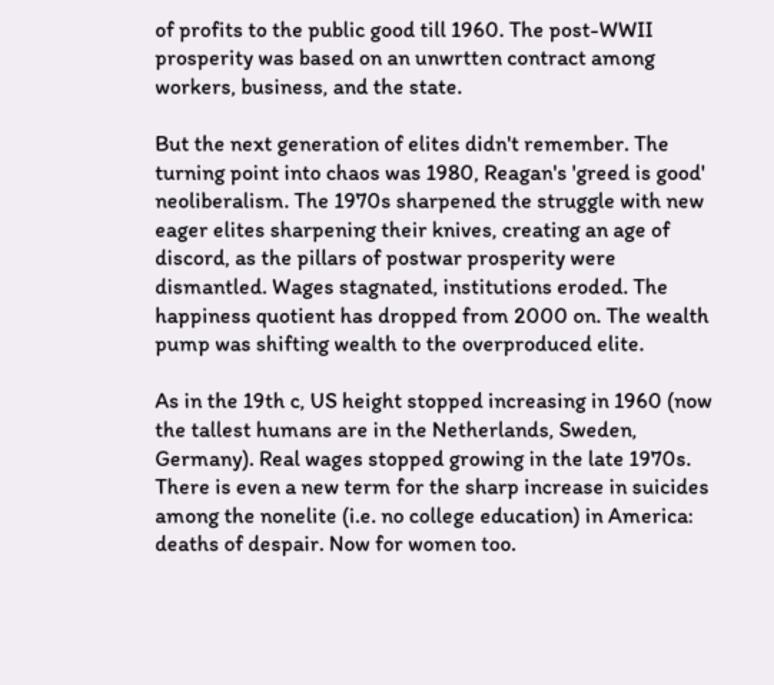of profits to the public good till 1960. The post-WWII prosperity was based on an unwrtten contract among workers, business, and the state.

But the next generation of elites didn't remember. The turning point into chaos was 1980, Reagan's 'greed is good' neoliberalism. The 1970s sharpened the struggle with new eager elites sharpening their knives, creating an age of discord, as the pillars of postwar prosperity were dismantled. Wages stagnated, institutions eroded. The happiness quotient has dropped from 2000 on. The wealth pump was shifting wealth to the overproduced elite.

As in the 19th c, US height stopped increasing in 1960 (now the tallest humans are in the Netherlands, Sweden, Germany). Real wages stopped growing in the late 1970s. There is even a new term for the sharp increase in suicides among the nonelite (i.e. no college education) in America: deaths of despair. Now for women too.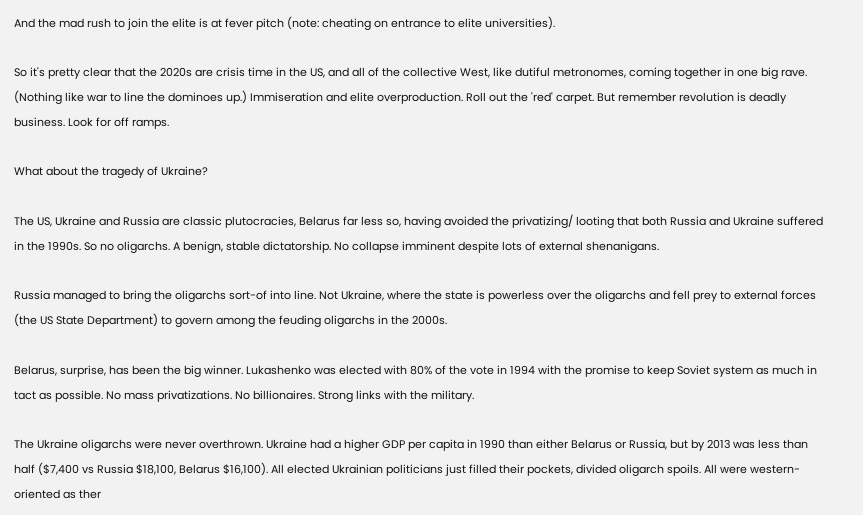And the mad rush to join the elite is at fever pitch (note: cheating on entrance to elite universities).

So it's pretty clear that the 2020s are crisis time in the US, and all of the collective West, like dutiful metronomes, coming together in one big rave. (Nothing like war to line the dominoes up.) Immiseration and elite overproduction. Roll out the 'red' carpet. But remember revolution is deadly business. Look for off ramps.

What about the tragedy of Ukraine?

The US, Ukraine and Russia are classic plutocracies, Belarus far less so, having avoided the privatizing/ looting that both Russia and Ukraine suffered in the 1990s. So no oligarchs. A benign, stable dictatorship. No collapse imminent despite lots of external shenanigans.

Russia managed to bring the oligarchs sort-of into line. Not Ukraine, where the state is powerless over the oligarchs and fell prey to external forces (the US State Department) to govern among the feuding oligarchs in the 2000s.

Belarus, surprise, has been the big winner. Lukashenko was elected with 80% of the vote in 1994 with the promise to keep Soviet system as much in tact as possible. No mass privatizations. No billionaires. Strong links with the military.

The Ukraine oligarchs were never overthrown. Ukraine had a higher GDP per capita in 1990 than either Belarus or Russia, but by 2013 was less than half ($7,400 vs Russia $18,100, Belarus $16,100). All elected Ukrainian politicians just filled their pockets, divided oligarch spoils. All were western-oriented as ther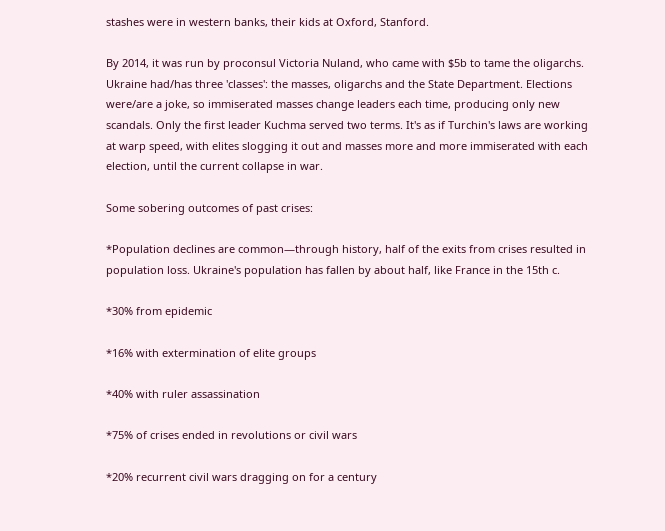stashes were in western banks, their kids at Oxford, Stanford.

By 2014, it was run by proconsul Victoria Nuland, who came with $5b to tame the oligarchs. Ukraine had/has three 'classes': the masses, oligarchs and the State Department. Elections were/are a joke, so immiserated masses change leaders each time, producing only new scandals. Only the first leader Kuchma served two terms. It's as if Turchin's laws are working at warp speed, with elites slogging it out and masses more and more immiserated with each election, until the current collapse in war.

Some sobering outcomes of past crises:

*Population declines are common—through history, half of the exits from crises resulted in population loss. Ukraine's population has fallen by about half, like France in the 15th c.

*30% from epidemic

*16% with extermination of elite groups

*40% with ruler assassination

*75% of crises ended in revolutions or civil wars

*20% recurrent civil wars dragging on for a century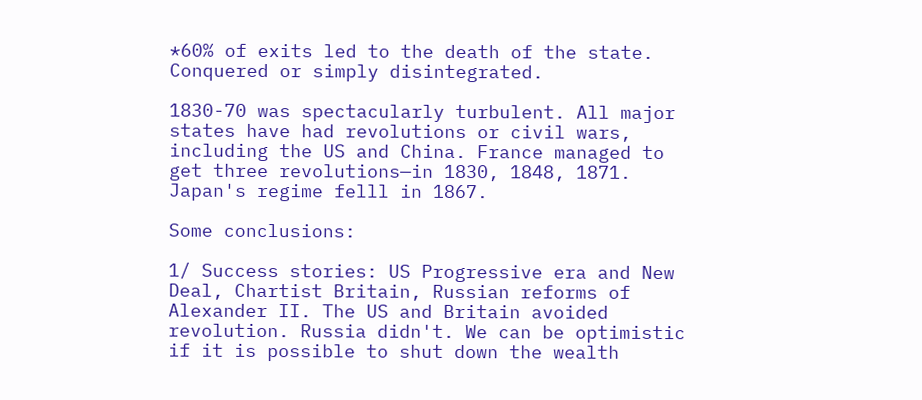*60% of exits led to the death of the state. Conquered or simply disintegrated.

1830-70 was spectacularly turbulent. All major states have had revolutions or civil wars, including the US and China. France managed to get three revolutions—in 1830, 1848, 1871. Japan's regime felll in 1867.

Some conclusions:

1/ Success stories: US Progressive era and New Deal, Chartist Britain, Russian reforms of Alexander II. The US and Britain avoided revolution. Russia didn't. We can be optimistic if it is possible to shut down the wealth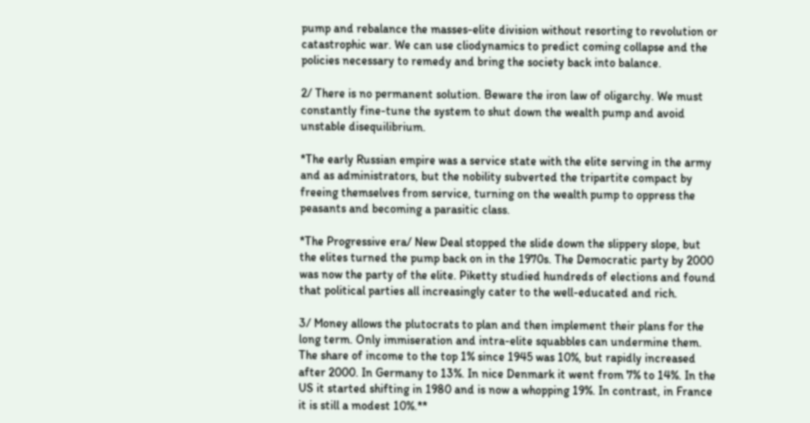pump and rebalance the masses-elite division without resorting to revolution or catastrophic war. We can use cliodynamics to predict coming collapse and the policies necessary to remedy and bring the society back into balance.

2/ There is no permanent solution. Beware the iron law of oligarchy. We must constantly fine-tune the system to shut down the wealth pump and avoid unstable disequilibrium.

*The early Russian empire was a service state with the elite serving in the army and as administrators, but the nobility subverted the tripartite compact by freeing themselves from service, turning on the wealth pump to oppress the peasants and becoming a parasitic class.

*The Progressive era/ New Deal stopped the slide down the slippery slope, but the elites turned the pump back on in the 1970s. The Democratic party by 2000 was now the party of the elite. Piketty studied hundreds of elections and found that political parties all increasingly cater to the well-educated and rich.

3/ Money allows the plutocrats to plan and then implement their plans for the long term. Only immiseration and intra-elite squabbles can undermine them. The share of income to the top 1% since 1945 was 10%, but rapidly increased after 2000. In Germany to 13%. In nice Denmark it went from 7% to 14%. In the US it started shifting in 1980 and is now a whopping 19%. In contrast, in France it is still a modest 10%.**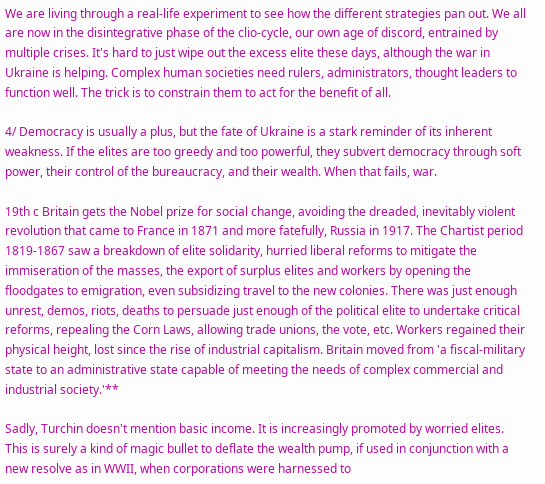We are living through a real-life experiment to see how the different strategies pan out. We all are now in the disintegrative phase of the clio-cycle, our own age of discord, entrained by multiple crises. It's hard to just wipe out the excess elite these days, although the war in Ukraine is helping. Complex human societies need rulers, administrators, thought leaders to function well. The trick is to constrain them to act for the benefit of all.

4/ Democracy is usually a plus, but the fate of Ukraine is a stark reminder of its inherent weakness. If the elites are too greedy and too powerful, they subvert democracy through soft power, their control of the bureaucracy, and their wealth. When that fails, war.

19th c Britain gets the Nobel prize for social change, avoiding the dreaded, inevitably violent revolution that came to France in 1871 and more fatefully, Russia in 1917. The Chartist period 1819-1867 saw a breakdown of elite solidarity, hurried liberal reforms to mitigate the immiseration of the masses, the export of surplus elites and workers by opening the floodgates to emigration, even subsidizing travel to the new colonies. There was just enough unrest, demos, riots, deaths to persuade just enough of the political elite to undertake critical reforms, repealing the Corn Laws, allowing trade unions, the vote, etc. Workers regained their physical height, lost since the rise of industrial capitalism. Britain moved from 'a fiscal-military state to an administrative state capable of meeting the needs of complex commercial and industrial society.'**

Sadly, Turchin doesn't mention basic income. It is increasingly promoted by worried elites. This is surely a kind of magic bullet to deflate the wealth pump, if used in conjunction with a new resolve as in WWII, when corporations were harnessed to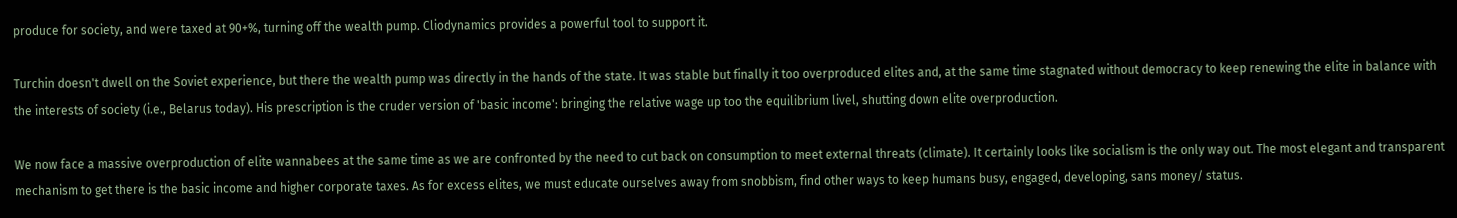produce for society, and were taxed at 90+%, turning off the wealth pump. Cliodynamics provides a powerful tool to support it.

Turchin doesn't dwell on the Soviet experience, but there the wealth pump was directly in the hands of the state. It was stable but finally it too overproduced elites and, at the same time stagnated without democracy to keep renewing the elite in balance with the interests of society (i.e., Belarus today). His prescription is the cruder version of 'basic income': bringing the relative wage up too the equilibrium livel, shutting down elite overproduction.

We now face a massive overproduction of elite wannabees at the same time as we are confronted by the need to cut back on consumption to meet external threats (climate). It certainly looks like socialism is the only way out. The most elegant and transparent mechanism to get there is the basic income and higher corporate taxes. As for excess elites, we must educate ourselves away from snobbism, find other ways to keep humans busy, engaged, developing, sans money/ status.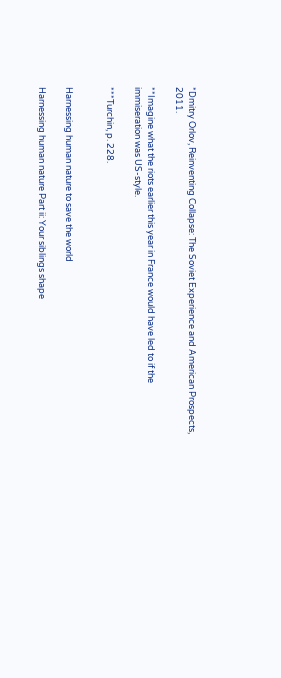*Dmitry Orlov, Reinventing Collapse: The Soviet Experience and American Prospects, 2011.

**Imagine what the riots earlier this year in France would have led to if the immiseration was US-style.

***Turchin, p. 228.


Harnessing human nature to save the world

Harnessing human nature Part ii: Your siblings shape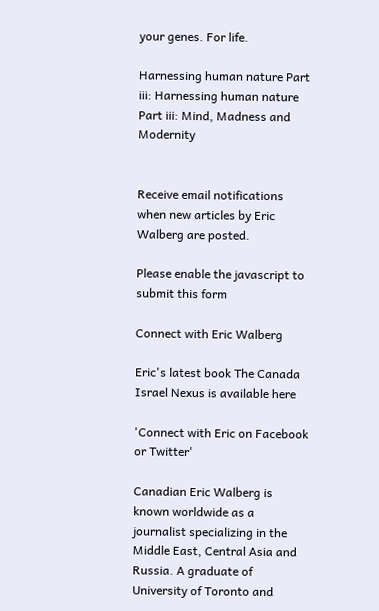your genes. For life.

Harnessing human nature Part iii: Harnessing human nature Part iii: Mind, Madness and Modernity


Receive email notifications when new articles by Eric Walberg are posted.

Please enable the javascript to submit this form

Connect with Eric Walberg

Eric's latest book The Canada Israel Nexus is available here

'Connect with Eric on Facebook or Twitter'

Canadian Eric Walberg is known worldwide as a journalist specializing in the Middle East, Central Asia and Russia. A graduate of University of Toronto and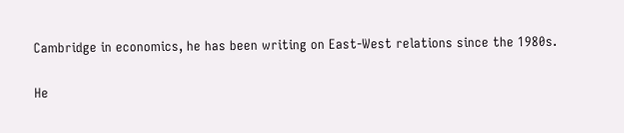Cambridge in economics, he has been writing on East-West relations since the 1980s.

He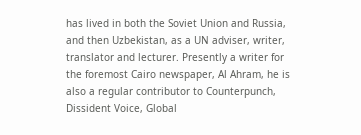has lived in both the Soviet Union and Russia, and then Uzbekistan, as a UN adviser, writer, translator and lecturer. Presently a writer for the foremost Cairo newspaper, Al Ahram, he is also a regular contributor to Counterpunch, Dissident Voice, Global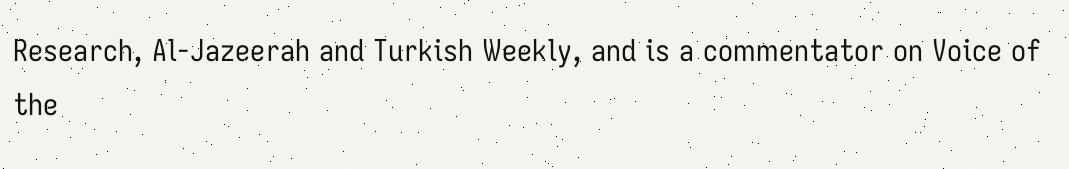Research, Al-Jazeerah and Turkish Weekly, and is a commentator on Voice of the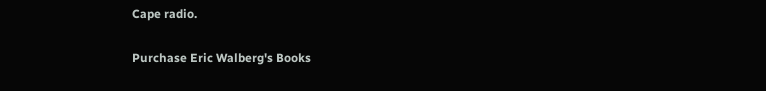Cape radio.

Purchase Eric Walberg's Books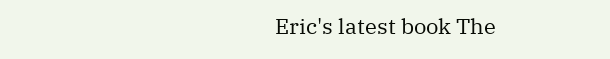Eric's latest book The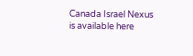Canada Israel Nexus is available here